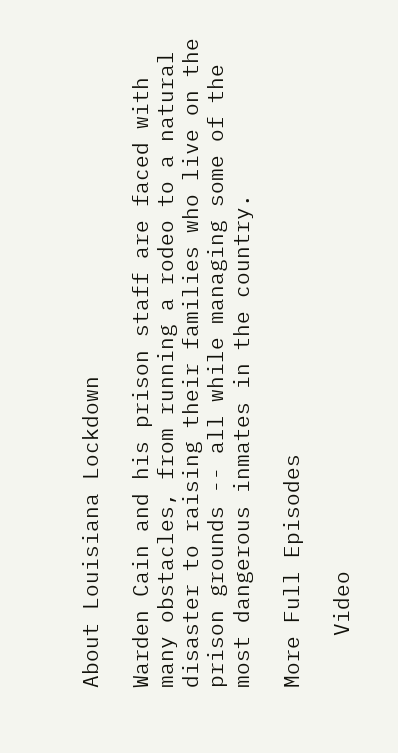About Louisiana Lockdown

Warden Cain and his prison staff are faced with many obstacles, from running a rodeo to a natural disaster to raising their families who live on the prison grounds -- all while managing some of the most dangerous inmates in the country.

More Full Episodes

    Video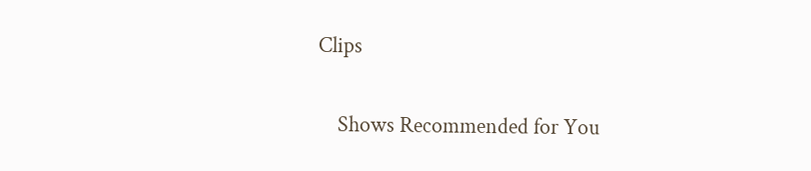Clips

    Shows Recommended for You